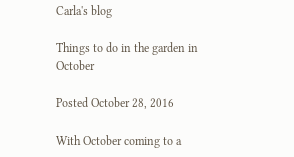Carla's blog

Things to do in the garden in October

Posted October 28, 2016

With October coming to a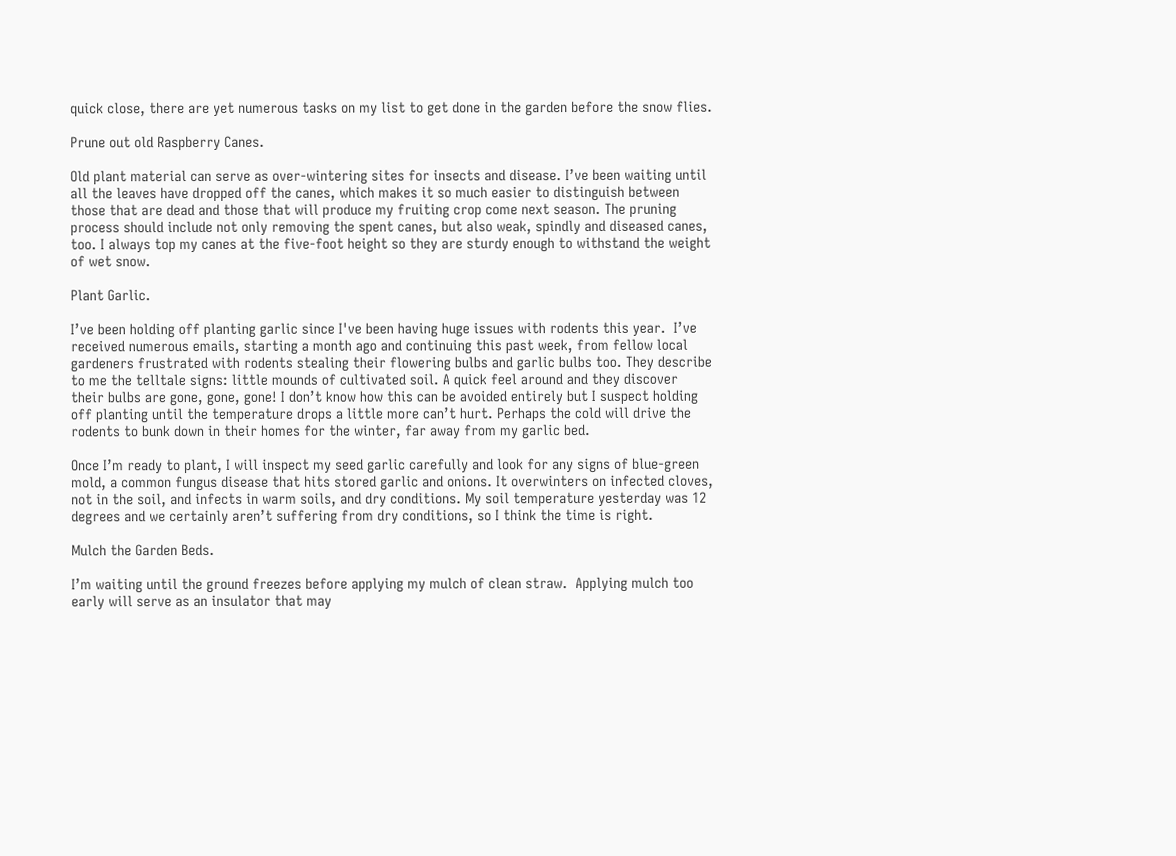quick close, there are yet numerous tasks on my list to get done in the garden before the snow flies.

Prune out old Raspberry Canes.

Old plant material can serve as over-wintering sites for insects and disease. I’ve been waiting until all the leaves have dropped off the canes, which makes it so much easier to distinguish between those that are dead and those that will produce my fruiting crop come next season. The pruning process should include not only removing the spent canes, but also weak, spindly and diseased canes, too. I always top my canes at the five-foot height so they are sturdy enough to withstand the weight of wet snow.

Plant Garlic.

I’ve been holding off planting garlic since I've been having huge issues with rodents this year.  I’ve received numerous emails, starting a month ago and continuing this past week, from fellow local gardeners frustrated with rodents stealing their flowering bulbs and garlic bulbs too. They describe to me the telltale signs: little mounds of cultivated soil. A quick feel around and they discover their bulbs are gone, gone, gone! I don’t know how this can be avoided entirely but I suspect holding off planting until the temperature drops a little more can’t hurt. Perhaps the cold will drive the rodents to bunk down in their homes for the winter, far away from my garlic bed.

Once I’m ready to plant, I will inspect my seed garlic carefully and look for any signs of blue-green mold, a common fungus disease that hits stored garlic and onions. It overwinters on infected cloves, not in the soil, and infects in warm soils, and dry conditions. My soil temperature yesterday was 12 degrees and we certainly aren’t suffering from dry conditions, so I think the time is right.

Mulch the Garden Beds.

I’m waiting until the ground freezes before applying my mulch of clean straw.  Applying mulch too early will serve as an insulator that may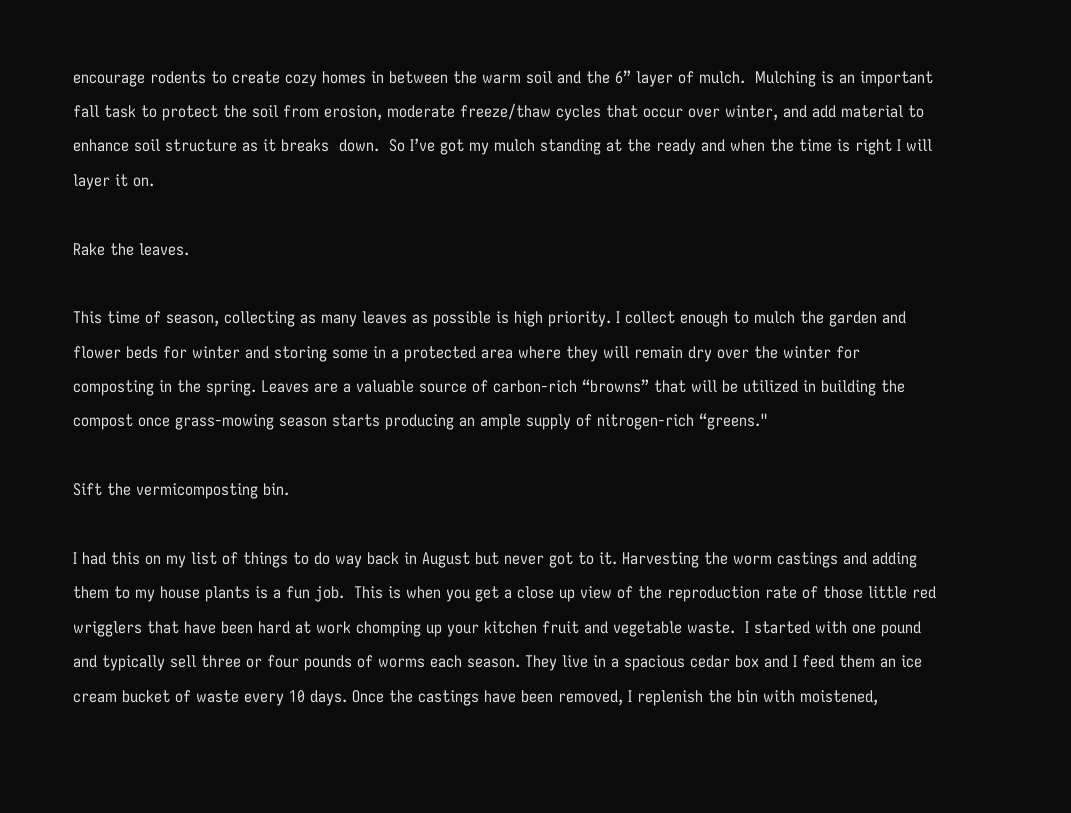encourage rodents to create cozy homes in between the warm soil and the 6” layer of mulch.  Mulching is an important fall task to protect the soil from erosion, moderate freeze/thaw cycles that occur over winter, and add material to enhance soil structure as it breaks  down.  So I’ve got my mulch standing at the ready and when the time is right I will layer it on.

Rake the leaves.

This time of season, collecting as many leaves as possible is high priority. I collect enough to mulch the garden and flower beds for winter and storing some in a protected area where they will remain dry over the winter for composting in the spring. Leaves are a valuable source of carbon-rich “browns” that will be utilized in building the compost once grass-mowing season starts producing an ample supply of nitrogen-rich “greens."

Sift the vermicomposting bin.

I had this on my list of things to do way back in August but never got to it. Harvesting the worm castings and adding them to my house plants is a fun job.  This is when you get a close up view of the reproduction rate of those little red wrigglers that have been hard at work chomping up your kitchen fruit and vegetable waste.  I started with one pound and typically sell three or four pounds of worms each season. They live in a spacious cedar box and I feed them an ice cream bucket of waste every 10 days. Once the castings have been removed, I replenish the bin with moistened,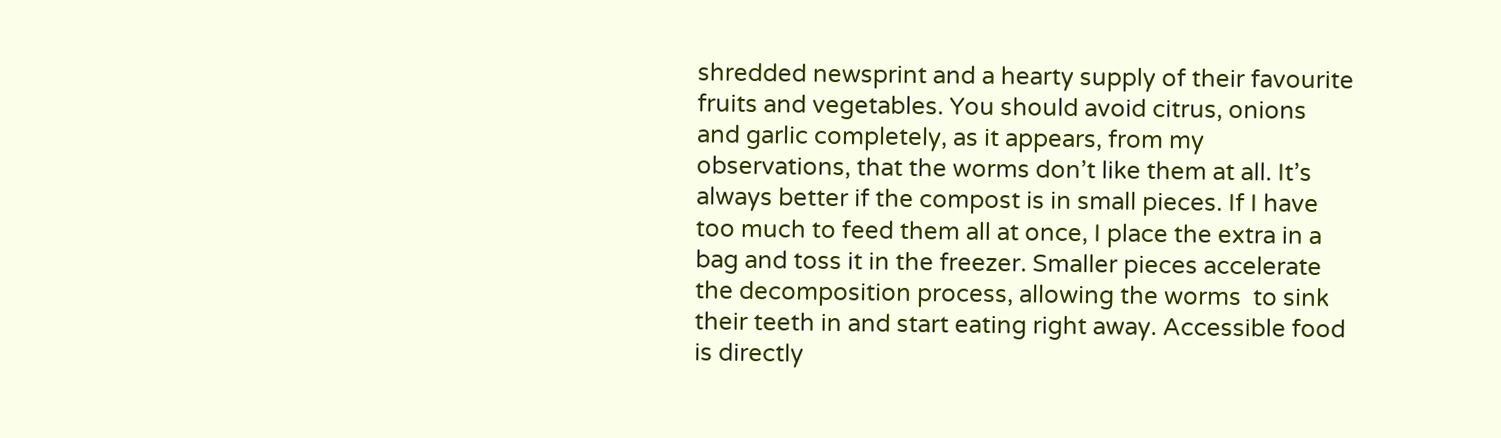shredded newsprint and a hearty supply of their favourite fruits and vegetables. You should avoid citrus, onions and garlic completely, as it appears, from my observations, that the worms don’t like them at all. It’s always better if the compost is in small pieces. If I have too much to feed them all at once, I place the extra in a bag and toss it in the freezer. Smaller pieces accelerate the decomposition process, allowing the worms  to sink their teeth in and start eating right away. Accessible food is directly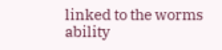linked to the worms ability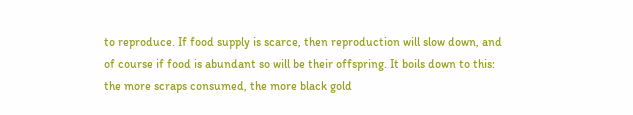to reproduce. If food supply is scarce, then reproduction will slow down, and of course if food is abundant so will be their offspring. It boils down to this: the more scraps consumed, the more black gold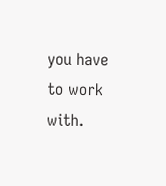you have to work with.